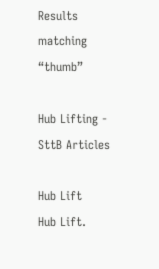Results matching “thumb”

Hub Lifting - SttB Articles

Hub Lift
Hub Lift.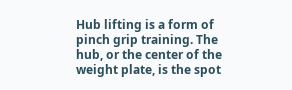Hub lifting is a form of pinch grip training. The hub, or the center of the weight plate, is the spot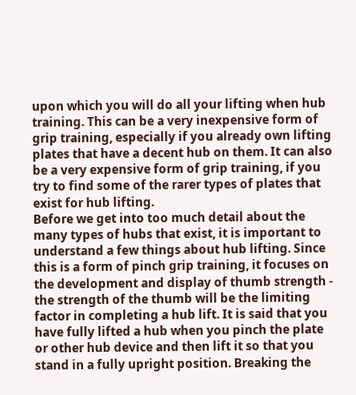upon which you will do all your lifting when hub training. This can be a very inexpensive form of grip training, especially if you already own lifting plates that have a decent hub on them. It can also be a very expensive form of grip training, if you try to find some of the rarer types of plates that exist for hub lifting.
Before we get into too much detail about the many types of hubs that exist, it is important to understand a few things about hub lifting. Since this is a form of pinch grip training, it focuses on the development and display of thumb strength - the strength of the thumb will be the limiting factor in completing a hub lift. It is said that you have fully lifted a hub when you pinch the plate or other hub device and then lift it so that you stand in a fully upright position. Breaking the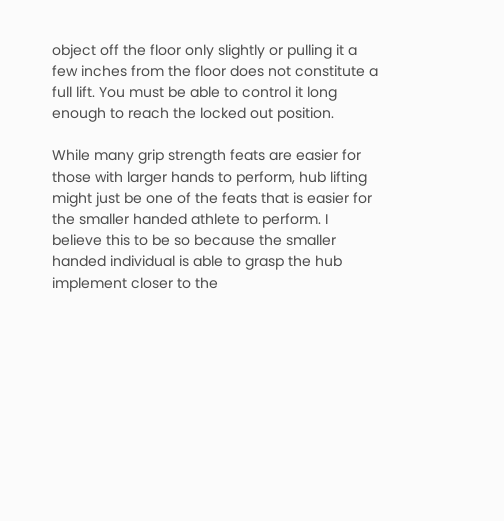object off the floor only slightly or pulling it a few inches from the floor does not constitute a full lift. You must be able to control it long enough to reach the locked out position.

While many grip strength feats are easier for those with larger hands to perform, hub lifting might just be one of the feats that is easier for the smaller handed athlete to perform. I believe this to be so because the smaller handed individual is able to grasp the hub implement closer to the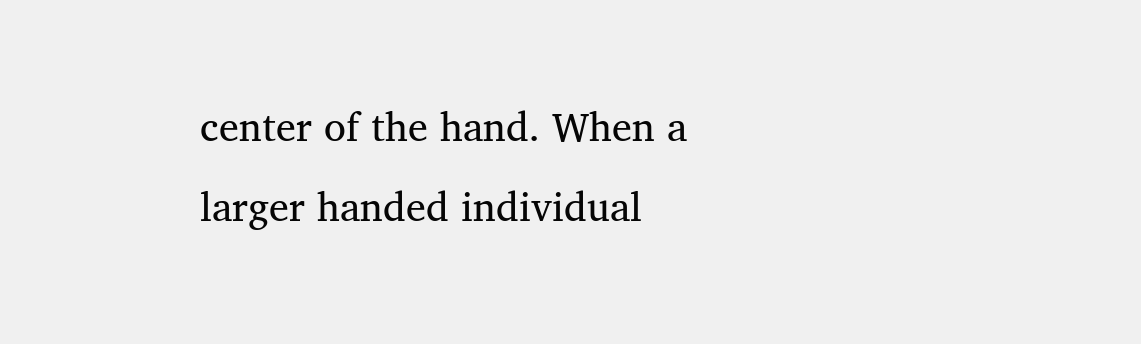center of the hand. When a larger handed individual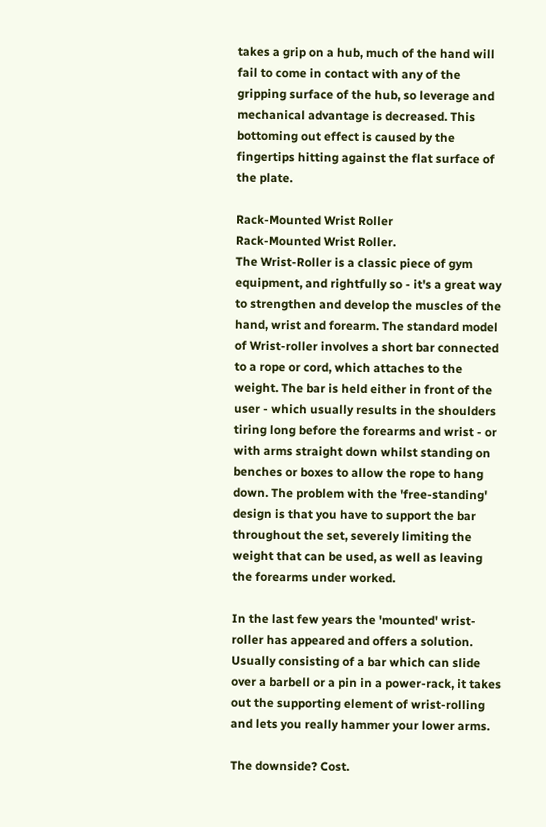takes a grip on a hub, much of the hand will fail to come in contact with any of the gripping surface of the hub, so leverage and mechanical advantage is decreased. This bottoming out effect is caused by the fingertips hitting against the flat surface of the plate.

Rack-Mounted Wrist Roller
Rack-Mounted Wrist Roller.
The Wrist-Roller is a classic piece of gym equipment, and rightfully so - it's a great way to strengthen and develop the muscles of the hand, wrist and forearm. The standard model of Wrist-roller involves a short bar connected to a rope or cord, which attaches to the weight. The bar is held either in front of the user - which usually results in the shoulders tiring long before the forearms and wrist - or with arms straight down whilst standing on benches or boxes to allow the rope to hang down. The problem with the 'free-standing' design is that you have to support the bar throughout the set, severely limiting the weight that can be used, as well as leaving the forearms under worked.

In the last few years the 'mounted' wrist-roller has appeared and offers a solution. Usually consisting of a bar which can slide over a barbell or a pin in a power-rack, it takes out the supporting element of wrist-rolling and lets you really hammer your lower arms.

The downside? Cost.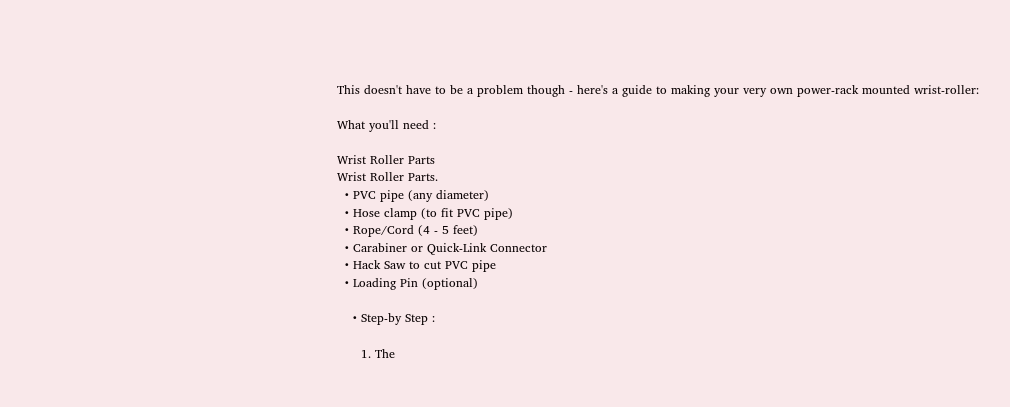This doesn't have to be a problem though - here's a guide to making your very own power-rack mounted wrist-roller:

What you'll need :

Wrist Roller Parts
Wrist Roller Parts.
  • PVC pipe (any diameter)
  • Hose clamp (to fit PVC pipe)
  • Rope/Cord (4 - 5 feet)
  • Carabiner or Quick-Link Connector
  • Hack Saw to cut PVC pipe
  • Loading Pin (optional)

    • Step-by Step :

      1. The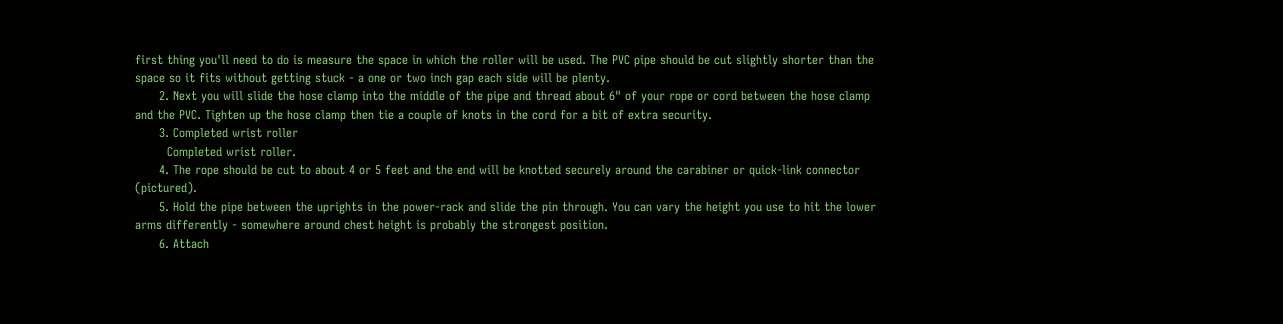first thing you'll need to do is measure the space in which the roller will be used. The PVC pipe should be cut slightly shorter than the space so it fits without getting stuck - a one or two inch gap each side will be plenty.
      2. Next you will slide the hose clamp into the middle of the pipe and thread about 6" of your rope or cord between the hose clamp and the PVC. Tighten up the hose clamp then tie a couple of knots in the cord for a bit of extra security.
      3. Completed wrist roller
        Completed wrist roller.
      4. The rope should be cut to about 4 or 5 feet and the end will be knotted securely around the carabiner or quick-link connector (pictured).
      5. Hold the pipe between the uprights in the power-rack and slide the pin through. You can vary the height you use to hit the lower arms differently - somewhere around chest height is probably the strongest position.
      6. Attach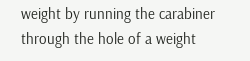weight by running the carabiner through the hole of a weight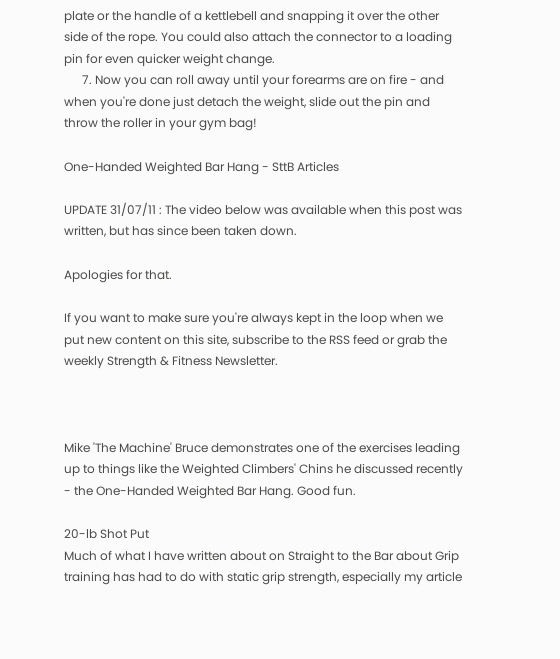plate or the handle of a kettlebell and snapping it over the other side of the rope. You could also attach the connector to a loading pin for even quicker weight change.
      7. Now you can roll away until your forearms are on fire - and when you're done just detach the weight, slide out the pin and throw the roller in your gym bag!

One-Handed Weighted Bar Hang - SttB Articles

UPDATE 31/07/11 : The video below was available when this post was written, but has since been taken down.

Apologies for that.

If you want to make sure you're always kept in the loop when we put new content on this site, subscribe to the RSS feed or grab the weekly Strength & Fitness Newsletter.



Mike 'The Machine' Bruce demonstrates one of the exercises leading up to things like the Weighted Climbers' Chins he discussed recently - the One-Handed Weighted Bar Hang. Good fun.

20-lb Shot Put
Much of what I have written about on Straight to the Bar about Grip training has had to do with static grip strength, especially my article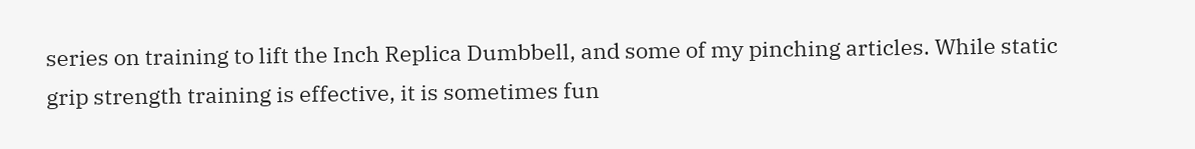series on training to lift the Inch Replica Dumbbell, and some of my pinching articles. While static grip strength training is effective, it is sometimes fun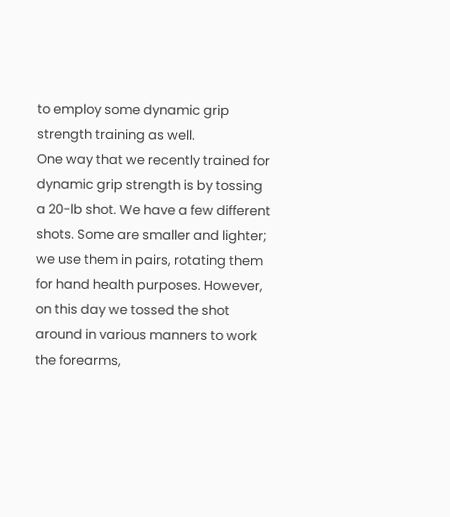to employ some dynamic grip strength training as well.
One way that we recently trained for dynamic grip strength is by tossing a 20-lb shot. We have a few different shots. Some are smaller and lighter; we use them in pairs, rotating them for hand health purposes. However, on this day we tossed the shot around in various manners to work the forearms,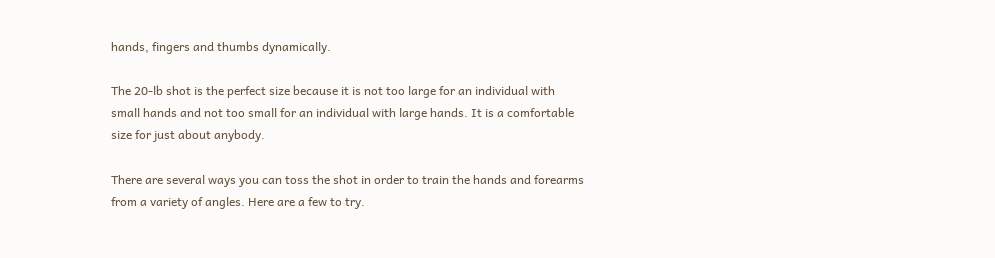hands, fingers and thumbs dynamically.

The 20-lb shot is the perfect size because it is not too large for an individual with small hands and not too small for an individual with large hands. It is a comfortable size for just about anybody.

There are several ways you can toss the shot in order to train the hands and forearms from a variety of angles. Here are a few to try.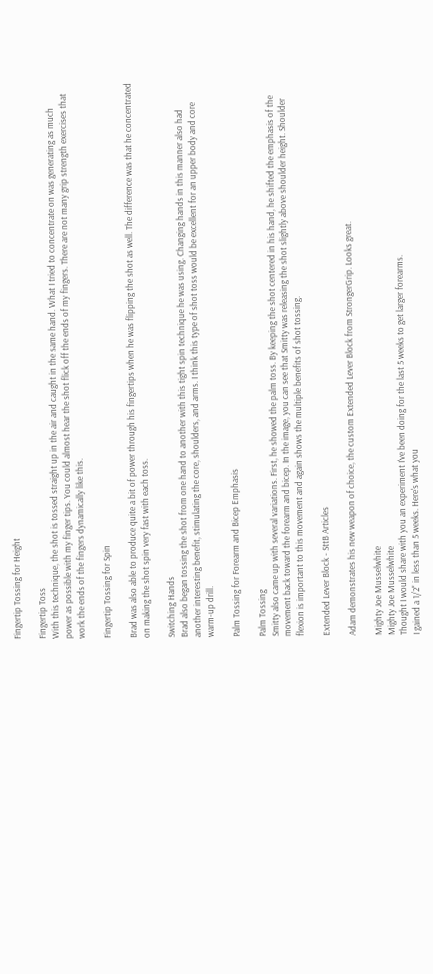Fingertip Tossing for Height

Fingertip Toss
With this technique, the shot is tossed straight up in the air and caught in the same hand. What I tried to concentrate on was generating as much power as possible with my finger tips. You could almost hear the shot flick off the ends of my fingers. There are not many grip strength exercises that work the ends of the fingers dynamically like this.

Fingertip Tossing for Spin

Brad was also able to produce quite a bit of power through his fingertips when he was flipping the shot as well. The difference was that he concentrated on making the shot spin very fast with each toss.

Switching Hands
Brad also began tossing the shot from one hand to another with this tight spin technique he was using. Changing hands in this manner also had another interesting benefit, stimulating the core, shoulders, and arms. I think this type of shot toss would be excellent for an upper body and core warm-up drill.

Palm Tossing for Forearm and Bicep Emphasis

Palm Tossing
Smitty also came up with several variations. First, he showed the palm toss. By keeping the shot centered in his hand, he shifted the emphasis of the movement back toward the forearm and bicep. In the image, you can see that Smitty was releasing the shot slightly above shoulder height. Shoulder flexion is important to this movement and again shows the multiple benefits of shot tossing.

Extended Lever Block - SttB Articles

Adam demonstrates his new weapon of choice, the custom Extended Lever Block from StrongerGrip. Looks great.

Mighty Joe Musselwhite
Mighty Joe Musselwhite
Thought I would share with you an experiment I've been doing for the last 5 weeks to get larger forearms.
I gained a 1/2" in less than 5 weeks. Here's what you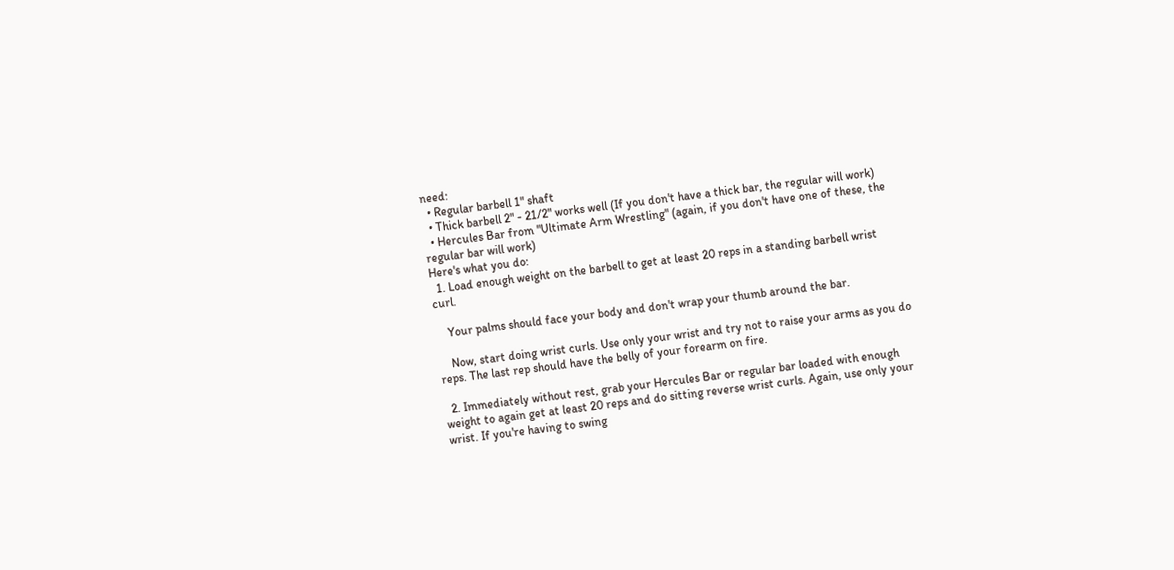need:
  • Regular barbell 1" shaft
  • Thick barbell 2" - 21/2" works well (If you don't have a thick bar, the regular will work)
  • Hercules Bar from "Ultimate Arm Wrestling" (again, if you don't have one of these, the regular bar will work)
Here's what you do:
  1. Load enough weight on the barbell to get at least 20 reps in a standing barbell wrist curl.

    Your palms should face your body and don't wrap your thumb around the bar.

    Now, start doing wrist curls. Use only your wrist and try not to raise your arms as you do reps. The last rep should have the belly of your forearm on fire.

  2. Immediately without rest, grab your Hercules Bar or regular bar loaded with enough weight to again get at least 20 reps and do sitting reverse wrist curls. Again, use only your wrist. If you're having to swing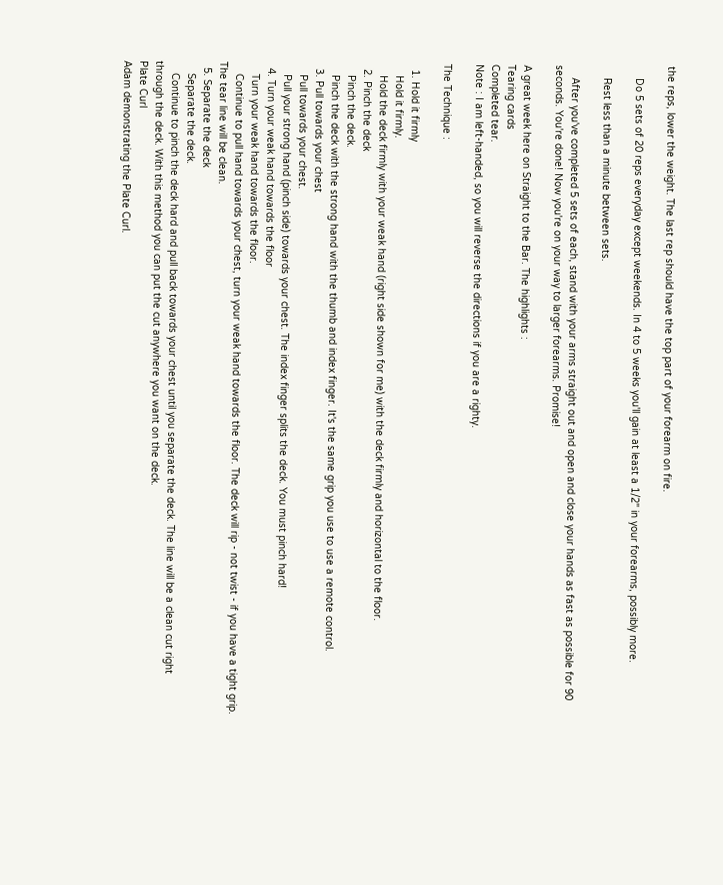the reps, lower the weight. The last rep should have the top part of your forearm on fire.

    Do 5 sets of 20 reps everyday except weekends. In 4 to 5 weeks you'll gain at least a 1/2" in your forearms, possibly more.

    Rest less than a minute between sets.

    After you've completed 5 sets of each, stand with your arms straight out and open and close your hands as fast as possible for 90 seconds. You're done! Now you're on your way to larger forearms. Promise!

A great week here on Straight to the Bar. The highlights :
Tearing cards
Completed tear.
Note : I am left-handed, so you will reverse the directions if you are a righty.

The Technique :

  1. Hold it firmly
    Hold it firmly.
    Hold the deck firmly with your weak hand (right side shown for me) with the deck firmly and horizontal to the floor.
  2. Pinch the deck
    Pinch the deck.
    Pinch the deck with the strong hand with the thumb and index finger. It's the same grip you use to use a remote control.
  3. Pull towards your chest
    Pull towards your chest.
    Pull your strong hand (pinch side) towards your chest. The index finger splits the deck. You must pinch hard!
  4. Turn your weak hand towards the floor
    Turn your weak hand towards the floor.
    Continue to pull hand towards your chest, turn your weak hand towards the floor. The deck will rip - not twist - if you have a tight grip. The tear line will be clean.
  5. Separate the deck
    Separate the deck.
    Continue to pinch the deck hard and pull back towards your chest until you separate the deck. The line will be a clean cut right through the deck. With this method you can put the cut anywhere you want on the deck.
Plate Curl
Adam demonstrating the Plate Curl.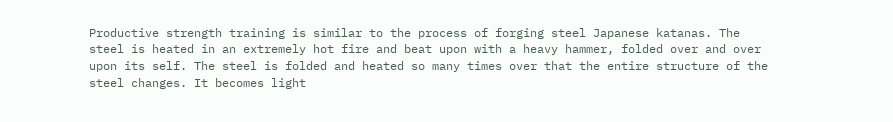Productive strength training is similar to the process of forging steel Japanese katanas. The steel is heated in an extremely hot fire and beat upon with a heavy hammer, folded over and over upon its self. The steel is folded and heated so many times over that the entire structure of the steel changes. It becomes light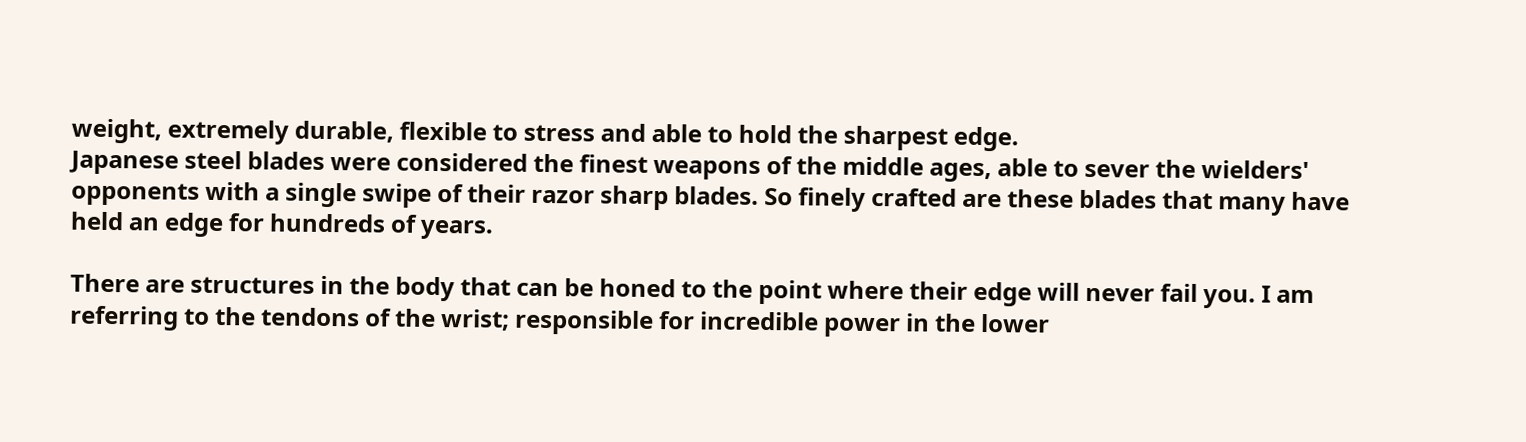weight, extremely durable, flexible to stress and able to hold the sharpest edge.
Japanese steel blades were considered the finest weapons of the middle ages, able to sever the wielders' opponents with a single swipe of their razor sharp blades. So finely crafted are these blades that many have held an edge for hundreds of years.

There are structures in the body that can be honed to the point where their edge will never fail you. I am referring to the tendons of the wrist; responsible for incredible power in the lower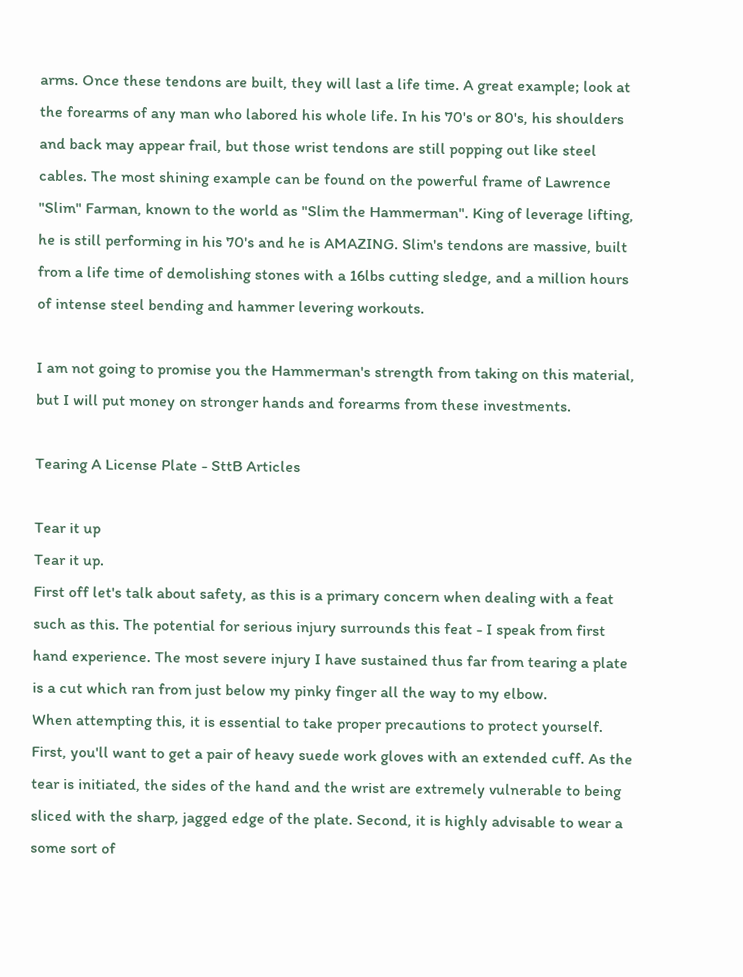arms. Once these tendons are built, they will last a life time. A great example; look at the forearms of any man who labored his whole life. In his 70's or 80's, his shoulders and back may appear frail, but those wrist tendons are still popping out like steel cables. The most shining example can be found on the powerful frame of Lawrence "Slim" Farman, known to the world as "Slim the Hammerman". King of leverage lifting, he is still performing in his 70's and he is AMAZING. Slim's tendons are massive, built from a life time of demolishing stones with a 16lbs cutting sledge, and a million hours of intense steel bending and hammer levering workouts.

I am not going to promise you the Hammerman's strength from taking on this material, but I will put money on stronger hands and forearms from these investments.

Tearing A License Plate - SttB Articles

Tear it up
Tear it up.
First off let's talk about safety, as this is a primary concern when dealing with a feat such as this. The potential for serious injury surrounds this feat - I speak from first hand experience. The most severe injury I have sustained thus far from tearing a plate is a cut which ran from just below my pinky finger all the way to my elbow.
When attempting this, it is essential to take proper precautions to protect yourself. First, you'll want to get a pair of heavy suede work gloves with an extended cuff. As the tear is initiated, the sides of the hand and the wrist are extremely vulnerable to being sliced with the sharp, jagged edge of the plate. Second, it is highly advisable to wear a some sort of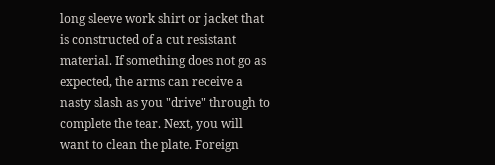long sleeve work shirt or jacket that is constructed of a cut resistant material. If something does not go as expected, the arms can receive a nasty slash as you "drive" through to complete the tear. Next, you will want to clean the plate. Foreign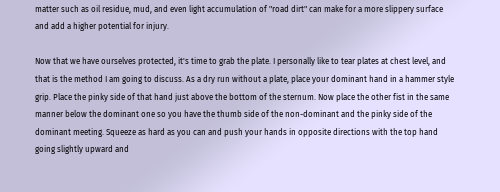matter such as oil residue, mud, and even light accumulation of "road dirt" can make for a more slippery surface and add a higher potential for injury.

Now that we have ourselves protected, it's time to grab the plate. I personally like to tear plates at chest level, and that is the method I am going to discuss. As a dry run without a plate, place your dominant hand in a hammer style grip. Place the pinky side of that hand just above the bottom of the sternum. Now place the other fist in the same manner below the dominant one so you have the thumb side of the non-dominant and the pinky side of the dominant meeting. Squeeze as hard as you can and push your hands in opposite directions with the top hand going slightly upward and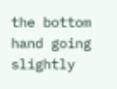the bottom hand going slightly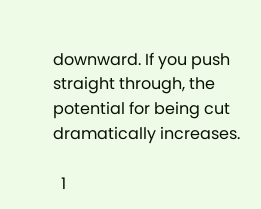downward. If you push straight through, the potential for being cut dramatically increases.

  1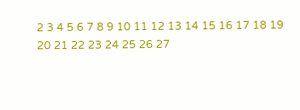2 3 4 5 6 7 8 9 10 11 12 13 14 15 16 17 18 19 20 21 22 23 24 25 26 27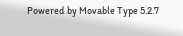Powered by Movable Type 5.2.7